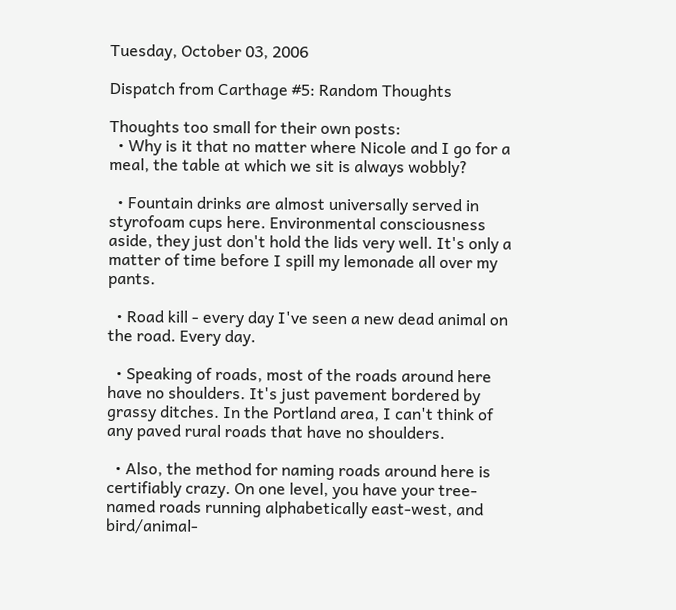Tuesday, October 03, 2006

Dispatch from Carthage #5: Random Thoughts

Thoughts too small for their own posts:
  • Why is it that no matter where Nicole and I go for a meal, the table at which we sit is always wobbly?

  • Fountain drinks are almost universally served in styrofoam cups here. Environmental consciousness aside, they just don't hold the lids very well. It's only a matter of time before I spill my lemonade all over my pants.

  • Road kill - every day I've seen a new dead animal on the road. Every day.

  • Speaking of roads, most of the roads around here have no shoulders. It's just pavement bordered by grassy ditches. In the Portland area, I can't think of any paved rural roads that have no shoulders.

  • Also, the method for naming roads around here is certifiably crazy. On one level, you have your tree-named roads running alphabetically east-west, and bird/animal-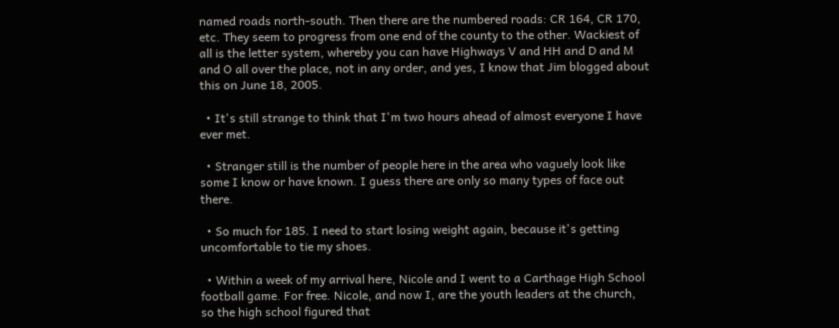named roads north-south. Then there are the numbered roads: CR 164, CR 170, etc. They seem to progress from one end of the county to the other. Wackiest of all is the letter system, whereby you can have Highways V and HH and D and M and O all over the place, not in any order, and yes, I know that Jim blogged about this on June 18, 2005.

  • It's still strange to think that I'm two hours ahead of almost everyone I have ever met.

  • Stranger still is the number of people here in the area who vaguely look like some I know or have known. I guess there are only so many types of face out there.

  • So much for 185. I need to start losing weight again, because it's getting uncomfortable to tie my shoes.

  • Within a week of my arrival here, Nicole and I went to a Carthage High School football game. For free. Nicole, and now I, are the youth leaders at the church, so the high school figured that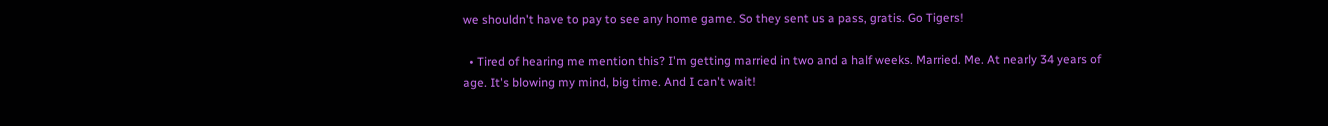we shouldn't have to pay to see any home game. So they sent us a pass, gratis. Go Tigers!

  • Tired of hearing me mention this? I'm getting married in two and a half weeks. Married. Me. At nearly 34 years of age. It's blowing my mind, big time. And I can't wait!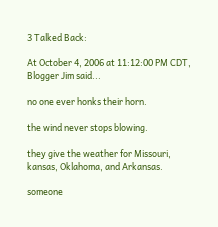3 Talked Back:

At October 4, 2006 at 11:12:00 PM CDT, Blogger Jim said...

no one ever honks their horn.

the wind never stops blowing.

they give the weather for Missouri, kansas, Oklahoma, and Arkansas.

someone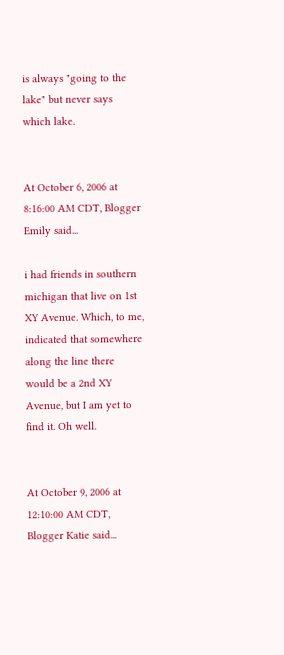is always "going to the lake" but never says which lake.


At October 6, 2006 at 8:16:00 AM CDT, Blogger Emily said...

i had friends in southern michigan that live on 1st XY Avenue. Which, to me, indicated that somewhere along the line there would be a 2nd XY Avenue, but I am yet to find it. Oh well.


At October 9, 2006 at 12:10:00 AM CDT, Blogger Katie said...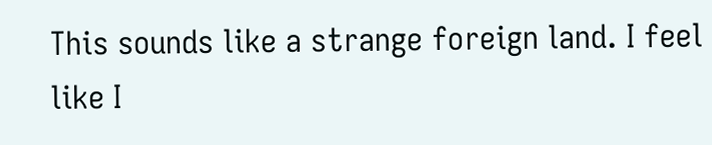This sounds like a strange foreign land. I feel like I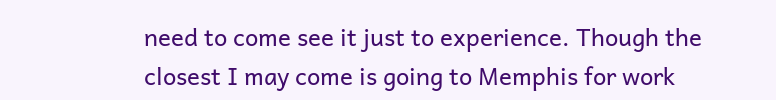need to come see it just to experience. Though the closest I may come is going to Memphis for work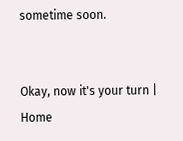sometime soon.


Okay, now it's your turn | Home